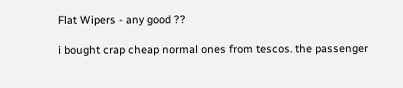Flat Wipers - any good ??

i bought crap cheap normal ones from tescos. the passenger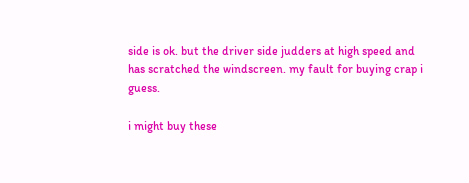side is ok. but the driver side judders at high speed and has scratched the windscreen. my fault for buying crap i guess.

i might buy these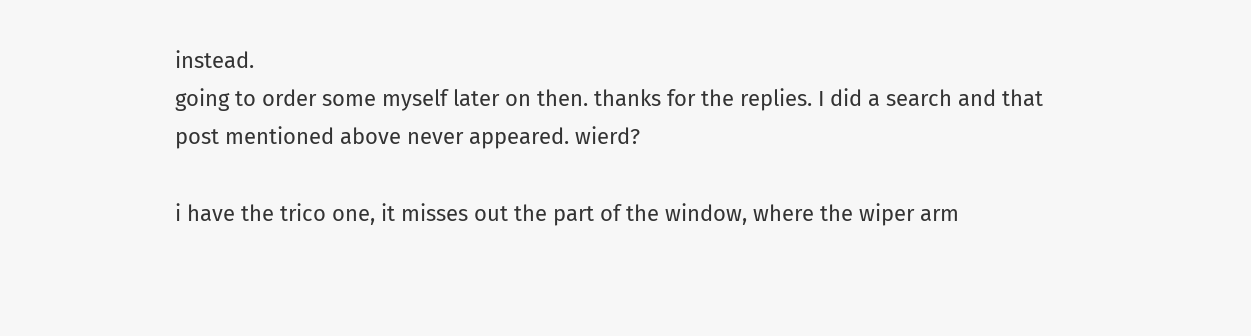instead.
going to order some myself later on then. thanks for the replies. I did a search and that post mentioned above never appeared. wierd?

i have the trico one, it misses out the part of the window, where the wiper arm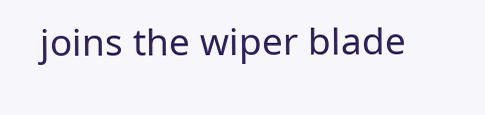joins the wiper blade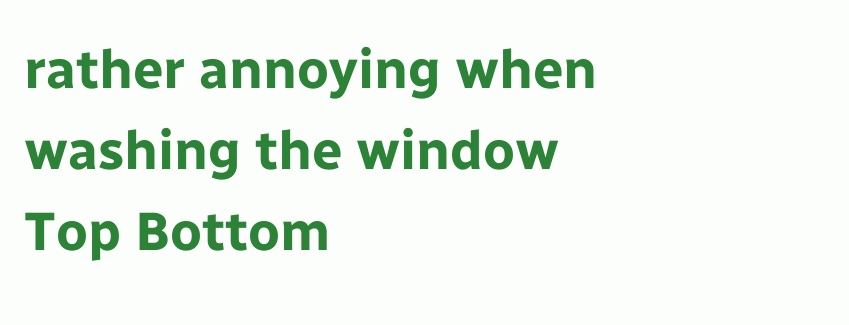rather annoying when washing the window
Top Bottom